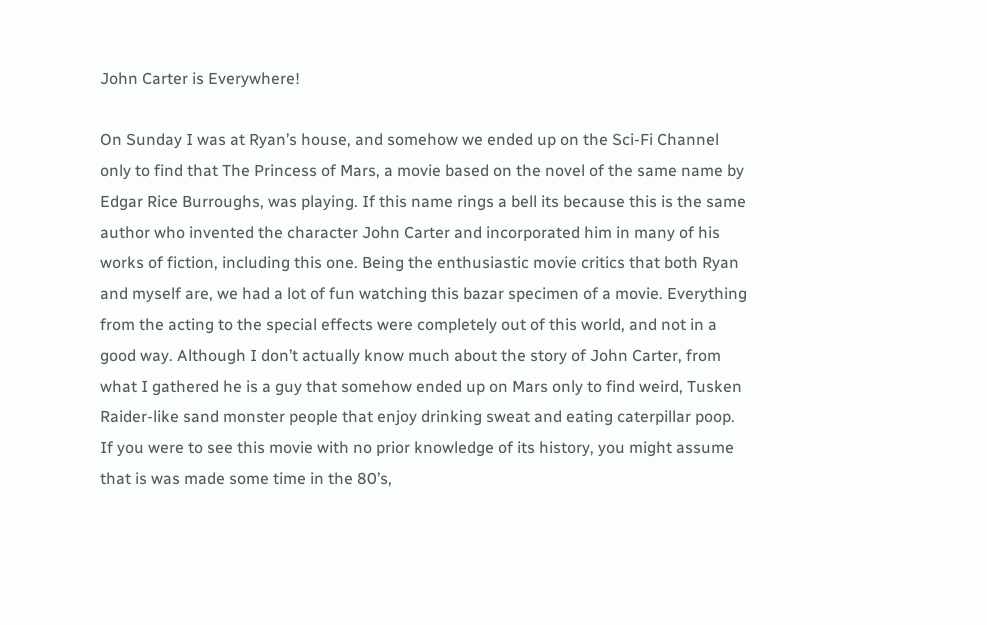John Carter is Everywhere!

On Sunday I was at Ryan’s house, and somehow we ended up on the Sci-Fi Channel only to find that The Princess of Mars, a movie based on the novel of the same name by Edgar Rice Burroughs, was playing. If this name rings a bell its because this is the same author who invented the character John Carter and incorporated him in many of his works of fiction, including this one. Being the enthusiastic movie critics that both Ryan and myself are, we had a lot of fun watching this bazar specimen of a movie. Everything from the acting to the special effects were completely out of this world, and not in a good way. Although I don’t actually know much about the story of John Carter, from what I gathered he is a guy that somehow ended up on Mars only to find weird, Tusken Raider-like sand monster people that enjoy drinking sweat and eating caterpillar poop. If you were to see this movie with no prior knowledge of its history, you might assume that is was made some time in the 80’s,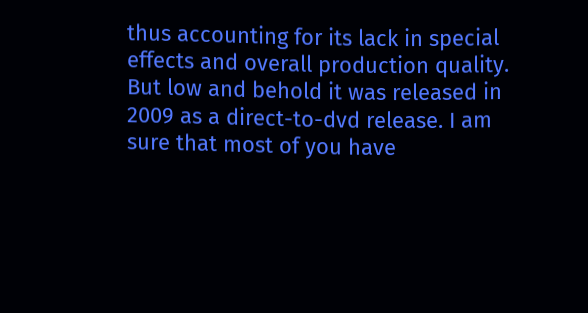thus accounting for its lack in special effects and overall production quality. But low and behold it was released in 2009 as a direct-to-dvd release. I am sure that most of you have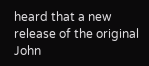heard that a new release of the original John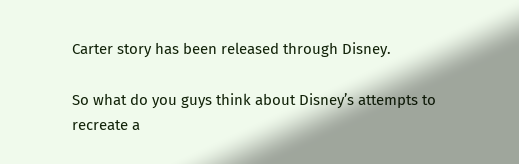Carter story has been released through Disney.

So what do you guys think about Disney’s attempts to recreate a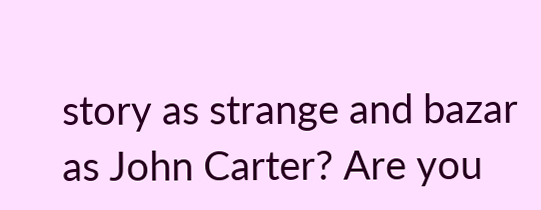story as strange and bazar as John Carter? Are you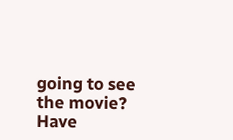going to see the movie? Have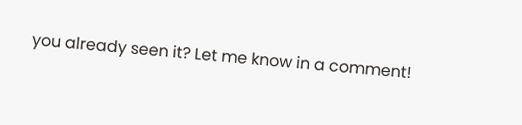you already seen it? Let me know in a comment!